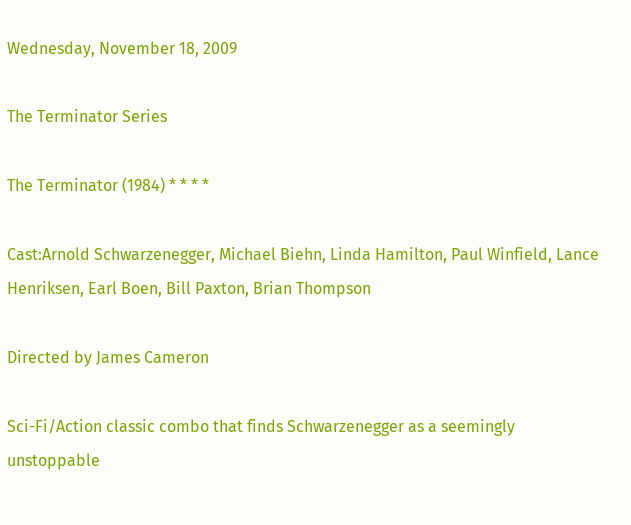Wednesday, November 18, 2009

The Terminator Series

The Terminator (1984) * * * *

Cast:Arnold Schwarzenegger, Michael Biehn, Linda Hamilton, Paul Winfield, Lance Henriksen, Earl Boen, Bill Paxton, Brian Thompson

Directed by James Cameron

Sci-Fi/Action classic combo that finds Schwarzenegger as a seemingly unstoppable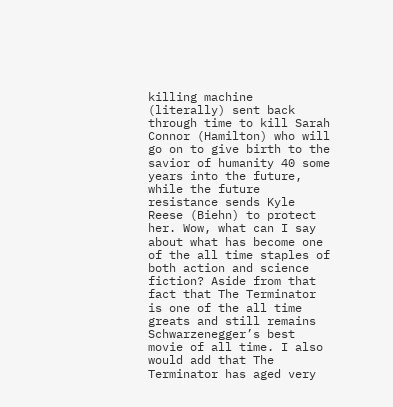killing machine (literally) sent back through time to kill Sarah Connor (Hamilton) who will go on to give birth to the savior of humanity 40 some years into the future, while the future resistance sends Kyle Reese (Biehn) to protect her. Wow, what can I say about what has become one of the all time staples of both action and science fiction? Aside from that fact that The Terminator is one of the all time greats and still remains Schwarzenegger’s best movie of all time. I also would add that The Terminator has aged very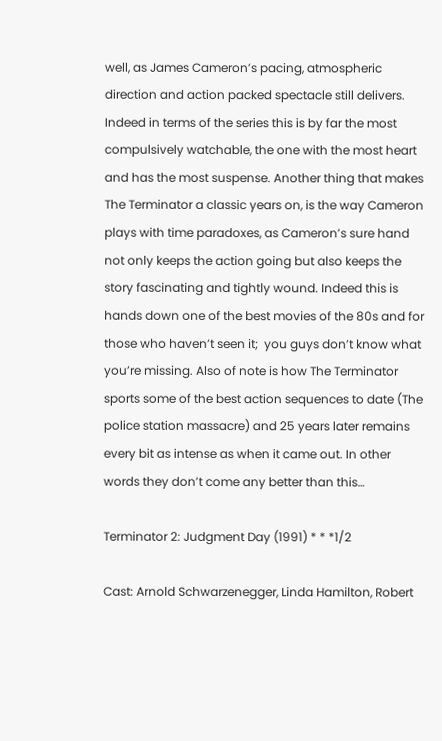well, as James Cameron’s pacing, atmospheric direction and action packed spectacle still delivers. Indeed in terms of the series this is by far the most compulsively watchable, the one with the most heart and has the most suspense. Another thing that makes The Terminator a classic years on, is the way Cameron plays with time paradoxes, as Cameron’s sure hand not only keeps the action going but also keeps the story fascinating and tightly wound. Indeed this is hands down one of the best movies of the 80s and for those who haven’t seen it;  you guys don’t know what you’re missing. Also of note is how The Terminator sports some of the best action sequences to date (The police station massacre) and 25 years later remains every bit as intense as when it came out. In other words they don’t come any better than this…

Terminator 2: Judgment Day (1991) * * *1/2

Cast: Arnold Schwarzenegger, Linda Hamilton, Robert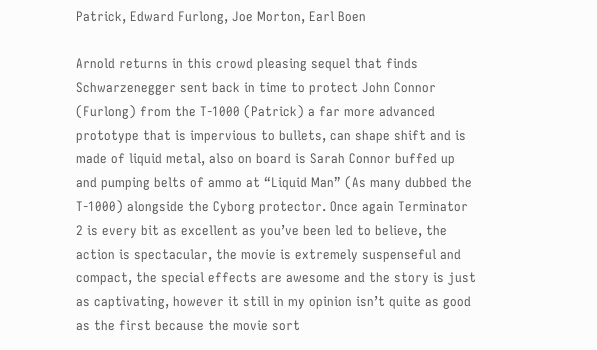Patrick, Edward Furlong, Joe Morton, Earl Boen

Arnold returns in this crowd pleasing sequel that finds Schwarzenegger sent back in time to protect John Connor (Furlong) from the T-1000 (Patrick) a far more advanced prototype that is impervious to bullets, can shape shift and is made of liquid metal, also on board is Sarah Connor buffed up and pumping belts of ammo at “Liquid Man” (As many dubbed the T-1000) alongside the Cyborg protector. Once again Terminator 2 is every bit as excellent as you’ve been led to believe, the action is spectacular, the movie is extremely suspenseful and compact, the special effects are awesome and the story is just as captivating, however it still in my opinion isn’t quite as good as the first because the movie sort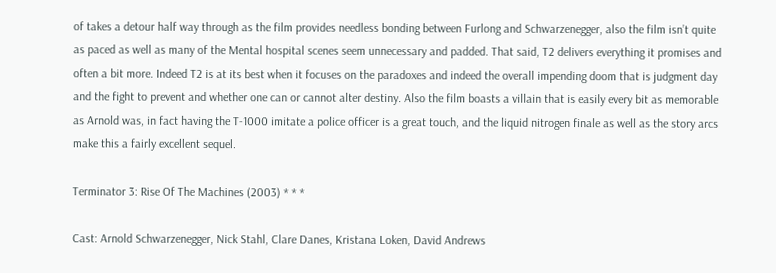of takes a detour half way through as the film provides needless bonding between Furlong and Schwarzenegger, also the film isn’t quite as paced as well as many of the Mental hospital scenes seem unnecessary and padded. That said, T2 delivers everything it promises and often a bit more. Indeed T2 is at its best when it focuses on the paradoxes and indeed the overall impending doom that is judgment day and the fight to prevent and whether one can or cannot alter destiny. Also the film boasts a villain that is easily every bit as memorable as Arnold was, in fact having the T-1000 imitate a police officer is a great touch, and the liquid nitrogen finale as well as the story arcs make this a fairly excellent sequel.

Terminator 3: Rise Of The Machines (2003) * * *

Cast: Arnold Schwarzenegger, Nick Stahl, Clare Danes, Kristana Loken, David Andrews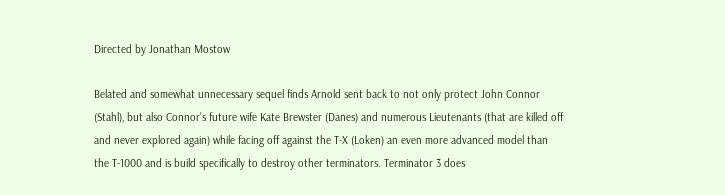Directed by Jonathan Mostow

Belated and somewhat unnecessary sequel finds Arnold sent back to not only protect John Connor (Stahl), but also Connor’s future wife Kate Brewster (Danes) and numerous Lieutenants (that are killed off and never explored again) while facing off against the T-X (Loken) an even more advanced model than the T-1000 and is build specifically to destroy other terminators. Terminator 3 does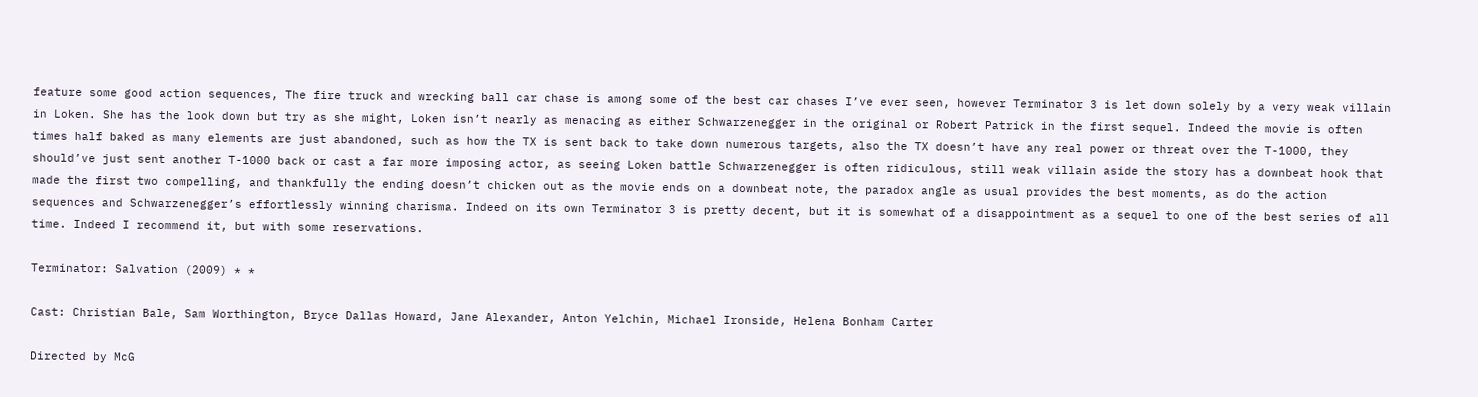feature some good action sequences, The fire truck and wrecking ball car chase is among some of the best car chases I’ve ever seen, however Terminator 3 is let down solely by a very weak villain in Loken. She has the look down but try as she might, Loken isn’t nearly as menacing as either Schwarzenegger in the original or Robert Patrick in the first sequel. Indeed the movie is often times half baked as many elements are just abandoned, such as how the TX is sent back to take down numerous targets, also the TX doesn’t have any real power or threat over the T-1000, they should’ve just sent another T-1000 back or cast a far more imposing actor, as seeing Loken battle Schwarzenegger is often ridiculous, still weak villain aside the story has a downbeat hook that made the first two compelling, and thankfully the ending doesn’t chicken out as the movie ends on a downbeat note, the paradox angle as usual provides the best moments, as do the action sequences and Schwarzenegger’s effortlessly winning charisma. Indeed on its own Terminator 3 is pretty decent, but it is somewhat of a disappointment as a sequel to one of the best series of all time. Indeed I recommend it, but with some reservations.

Terminator: Salvation (2009) * *

Cast: Christian Bale, Sam Worthington, Bryce Dallas Howard, Jane Alexander, Anton Yelchin, Michael Ironside, Helena Bonham Carter

Directed by McG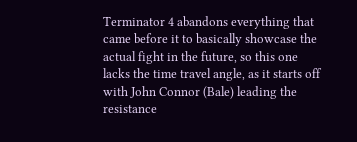Terminator 4 abandons everything that came before it to basically showcase the actual fight in the future, so this one lacks the time travel angle, as it starts off with John Connor (Bale) leading the resistance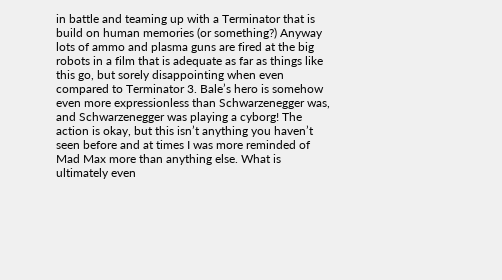in battle and teaming up with a Terminator that is build on human memories (or something?) Anyway lots of ammo and plasma guns are fired at the big robots in a film that is adequate as far as things like this go, but sorely disappointing when even compared to Terminator 3. Bale’s hero is somehow even more expressionless than Schwarzenegger was, and Schwarzenegger was playing a cyborg! The action is okay, but this isn’t anything you haven’t seen before and at times I was more reminded of Mad Max more than anything else. What is ultimately even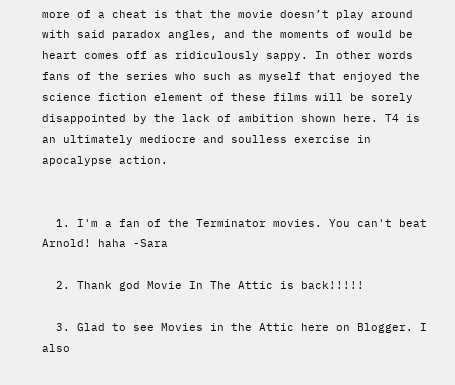more of a cheat is that the movie doesn’t play around with said paradox angles, and the moments of would be heart comes off as ridiculously sappy. In other words fans of the series who such as myself that enjoyed the science fiction element of these films will be sorely disappointed by the lack of ambition shown here. T4 is an ultimately mediocre and soulless exercise in apocalypse action.


  1. I'm a fan of the Terminator movies. You can't beat Arnold! haha -Sara

  2. Thank god Movie In The Attic is back!!!!!

  3. Glad to see Movies in the Attic here on Blogger. I also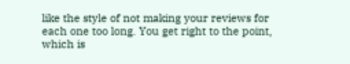like the style of not making your reviews for each one too long. You get right to the point, which is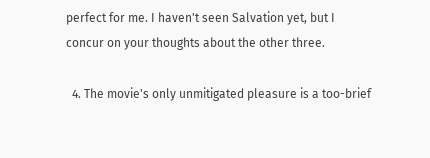perfect for me. I haven't seen Salvation yet, but I concur on your thoughts about the other three.

  4. The movie's only unmitigated pleasure is a too-brief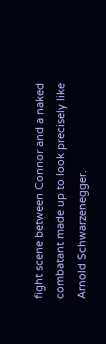fight scene between Connor and a naked combatant made up to look precisely like Arnold Schwarzenegger.